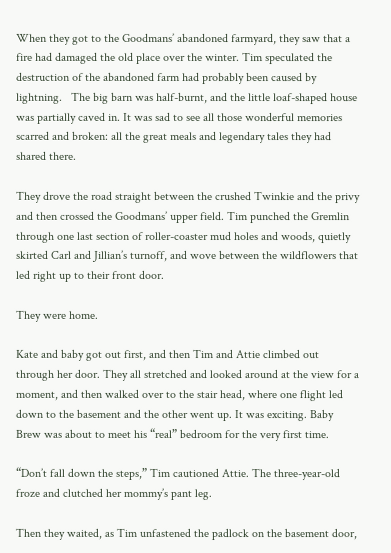When they got to the Goodmans’ abandoned farmyard, they saw that a fire had damaged the old place over the winter. Tim speculated the destruction of the abandoned farm had probably been caused by lightning.   The big barn was half-burnt, and the little loaf-shaped house was partially caved in. It was sad to see all those wonderful memories scarred and broken: all the great meals and legendary tales they had shared there.

They drove the road straight between the crushed Twinkie and the privy and then crossed the Goodmans’ upper field. Tim punched the Gremlin through one last section of roller-coaster mud holes and woods, quietly skirted Carl and Jillian’s turnoff, and wove between the wildflowers that led right up to their front door.

They were home.

Kate and baby got out first, and then Tim and Attie climbed out through her door. They all stretched and looked around at the view for a moment, and then walked over to the stair head, where one flight led down to the basement and the other went up. It was exciting. Baby Brew was about to meet his “real” bedroom for the very first time.

“Don’t fall down the steps,” Tim cautioned Attie. The three-year-old froze and clutched her mommy’s pant leg.

Then they waited, as Tim unfastened the padlock on the basement door,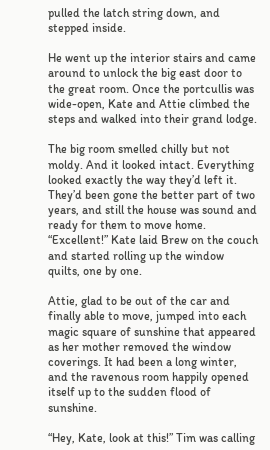pulled the latch string down, and stepped inside.

He went up the interior stairs and came around to unlock the big east door to the great room. Once the portcullis was wide-open, Kate and Attie climbed the steps and walked into their grand lodge.

The big room smelled chilly but not moldy. And it looked intact. Everything looked exactly the way they’d left it. They’d been gone the better part of two years, and still the house was sound and ready for them to move home. “Excellent!” Kate laid Brew on the couch and started rolling up the window quilts, one by one.

Attie, glad to be out of the car and finally able to move, jumped into each magic square of sunshine that appeared as her mother removed the window coverings. It had been a long winter, and the ravenous room happily opened itself up to the sudden flood of sunshine.

“Hey, Kate, look at this!” Tim was calling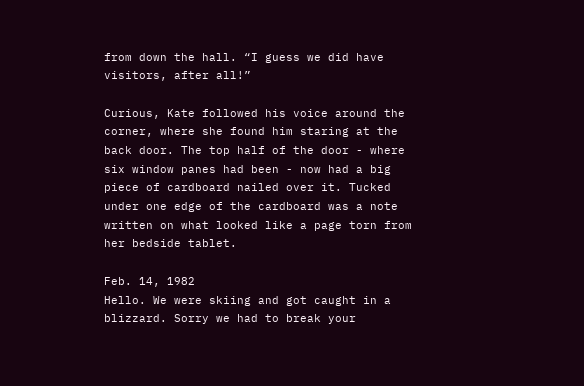from down the hall. “I guess we did have visitors, after all!”

Curious, Kate followed his voice around the corner, where she found him staring at the back door. The top half of the door - where six window panes had been - now had a big piece of cardboard nailed over it. Tucked under one edge of the cardboard was a note written on what looked like a page torn from her bedside tablet.

Feb. 14, 1982
Hello. We were skiing and got caught in a blizzard. Sorry we had to break your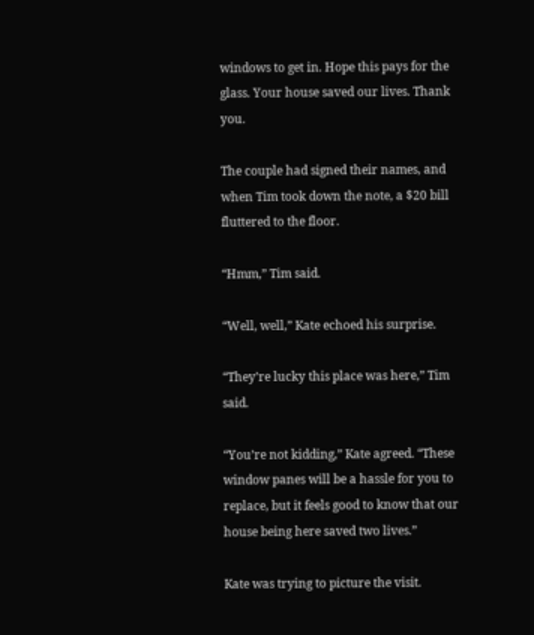windows to get in. Hope this pays for the glass. Your house saved our lives. Thank you.

The couple had signed their names, and when Tim took down the note, a $20 bill fluttered to the floor.

“Hmm,” Tim said.

“Well, well,” Kate echoed his surprise.

“They’re lucky this place was here,” Tim said.

“You’re not kidding,” Kate agreed. “These window panes will be a hassle for you to replace, but it feels good to know that our house being here saved two lives.”

Kate was trying to picture the visit.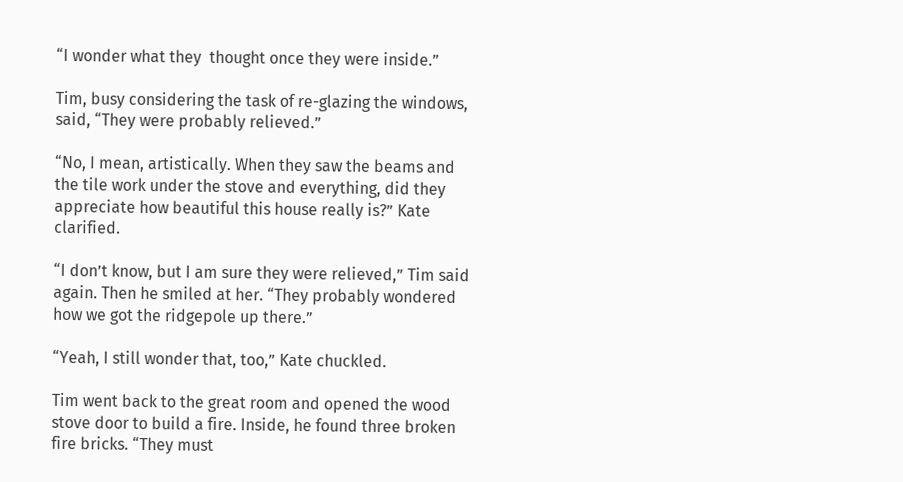“I wonder what they  thought once they were inside.”

Tim, busy considering the task of re-glazing the windows, said, “They were probably relieved.”

“No, I mean, artistically. When they saw the beams and the tile work under the stove and everything, did they appreciate how beautiful this house really is?” Kate clarified.

“I don’t know, but I am sure they were relieved,” Tim said again. Then he smiled at her. “They probably wondered how we got the ridgepole up there.”

“Yeah, I still wonder that, too,” Kate chuckled.

Tim went back to the great room and opened the wood stove door to build a fire. Inside, he found three broken fire bricks. “They must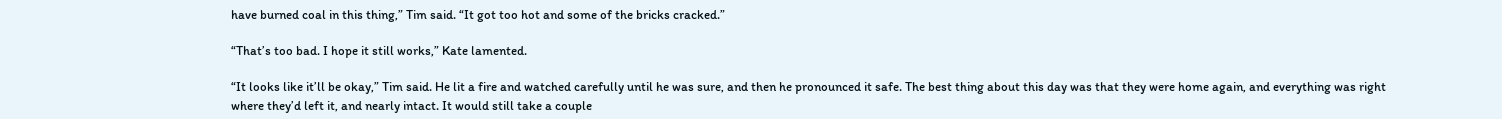have burned coal in this thing,” Tim said. “It got too hot and some of the bricks cracked.”

“That’s too bad. I hope it still works,” Kate lamented.

“It looks like it’ll be okay,” Tim said. He lit a fire and watched carefully until he was sure, and then he pronounced it safe. The best thing about this day was that they were home again, and everything was right where they’d left it, and nearly intact. It would still take a couple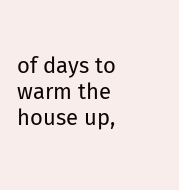of days to warm the house up,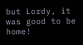but Lordy, it was good to be home!